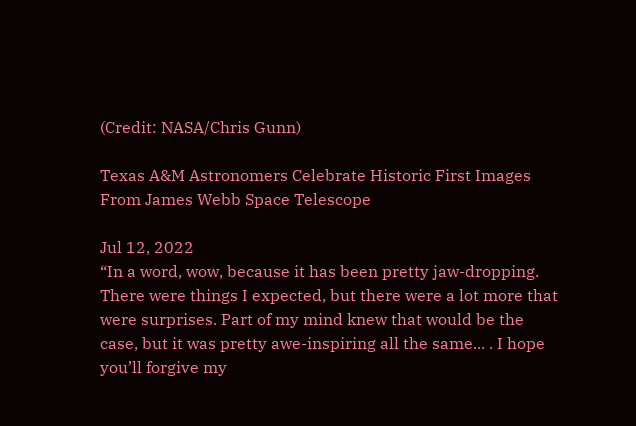(Credit: NASA/Chris Gunn)

Texas A&M Astronomers Celebrate Historic First Images From James Webb Space Telescope

Jul 12, 2022
“In a word, wow, because it has been pretty jaw-dropping. There were things I expected, but there were a lot more that were surprises. Part of my mind knew that would be the case, but it was pretty awe-inspiring all the same... . I hope you’ll forgive my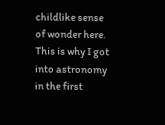childlike sense of wonder here. This is why I got into astronomy in the first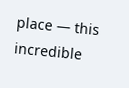place — this incredible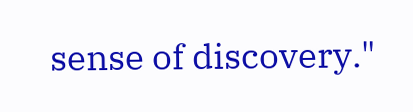sense of discovery."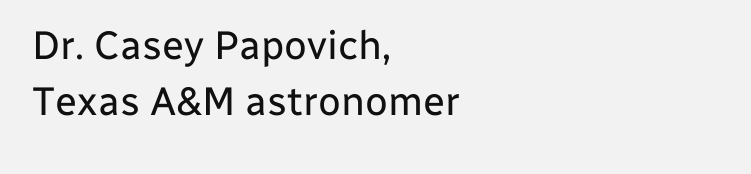Dr. Casey Papovich, Texas A&M astronomer